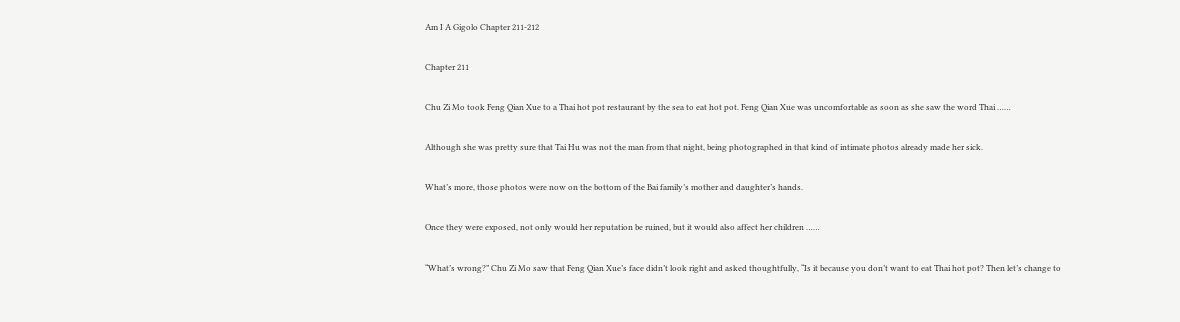Am I A Gigolo Chapter 211-212

Chapter 211

Chu Zi Mo took Feng Qian Xue to a Thai hot pot restaurant by the sea to eat hot pot. Feng Qian Xue was uncomfortable as soon as she saw the word Thai ……

Although she was pretty sure that Tai Hu was not the man from that night, being photographed in that kind of intimate photos already made her sick.

What’s more, those photos were now on the bottom of the Bai family’s mother and daughter’s hands.

Once they were exposed, not only would her reputation be ruined, but it would also affect her children ……

“What’s wrong?” Chu Zi Mo saw that Feng Qian Xue’s face didn’t look right and asked thoughtfully, “Is it because you don’t want to eat Thai hot pot? Then let’s change to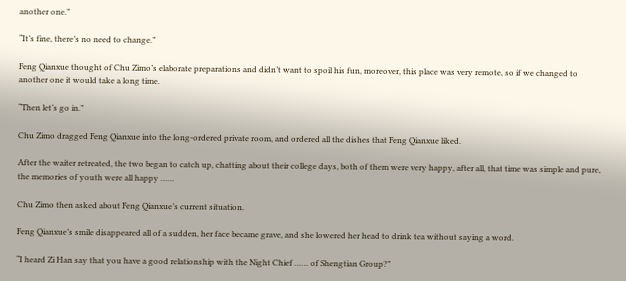another one.”

“It’s fine, there’s no need to change.”

Feng Qianxue thought of Chu Zimo’s elaborate preparations and didn’t want to spoil his fun, moreover, this place was very remote, so if we changed to another one it would take a long time.

“Then let’s go in.”

Chu Zimo dragged Feng Qianxue into the long-ordered private room, and ordered all the dishes that Feng Qianxue liked.

After the waiter retreated, the two began to catch up, chatting about their college days, both of them were very happy, after all, that time was simple and pure, the memories of youth were all happy ……

Chu Zimo then asked about Feng Qianxue’s current situation.

Feng Qianxue’s smile disappeared all of a sudden, her face became grave, and she lowered her head to drink tea without saying a word.

“I heard Zi Han say that you have a good relationship with the Night Chief …… of Shengtian Group?”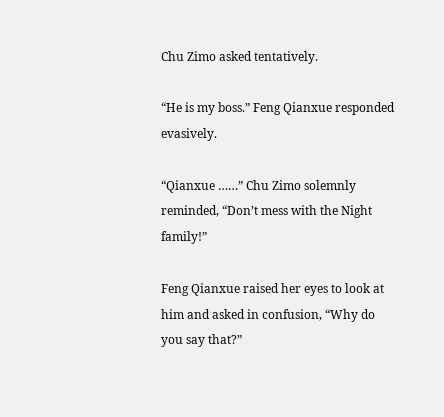Chu Zimo asked tentatively.

“He is my boss.” Feng Qianxue responded evasively.

“Qianxue ……” Chu Zimo solemnly reminded, “Don’t mess with the Night family!”

Feng Qianxue raised her eyes to look at him and asked in confusion, “Why do you say that?”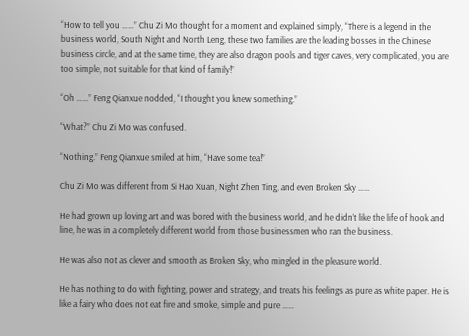“How to tell you ……” Chu Zi Mo thought for a moment and explained simply, “There is a legend in the business world, South Night and North Leng, these two families are the leading bosses in the Chinese business circle, and at the same time, they are also dragon pools and tiger caves, very complicated, you are too simple, not suitable for that kind of family!”

“Oh ……” Feng Qianxue nodded, “I thought you knew something.”

“What?” Chu Zi Mo was confused.

“Nothing.” Feng Qianxue smiled at him, “Have some tea!”

Chu Zi Mo was different from Si Hao Xuan, Night Zhen Ting, and even Broken Sky ……

He had grown up loving art and was bored with the business world, and he didn’t like the life of hook and line, he was in a completely different world from those businessmen who ran the business.

He was also not as clever and smooth as Broken Sky, who mingled in the pleasure world.

He has nothing to do with fighting, power and strategy, and treats his feelings as pure as white paper. He is like a fairy who does not eat fire and smoke, simple and pure ……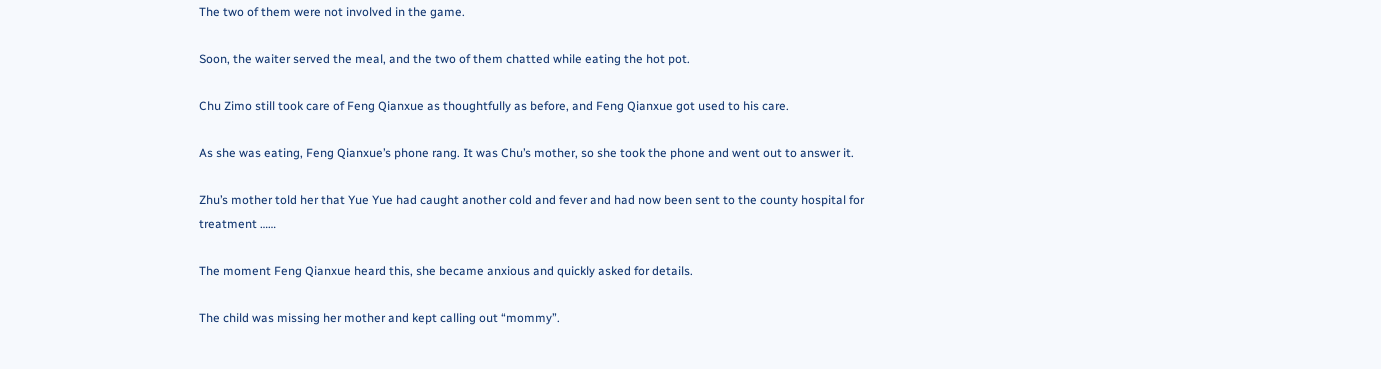The two of them were not involved in the game.

Soon, the waiter served the meal, and the two of them chatted while eating the hot pot.

Chu Zimo still took care of Feng Qianxue as thoughtfully as before, and Feng Qianxue got used to his care.

As she was eating, Feng Qianxue’s phone rang. It was Chu’s mother, so she took the phone and went out to answer it.

Zhu’s mother told her that Yue Yue had caught another cold and fever and had now been sent to the county hospital for treatment ……

The moment Feng Qianxue heard this, she became anxious and quickly asked for details.

The child was missing her mother and kept calling out “mommy”.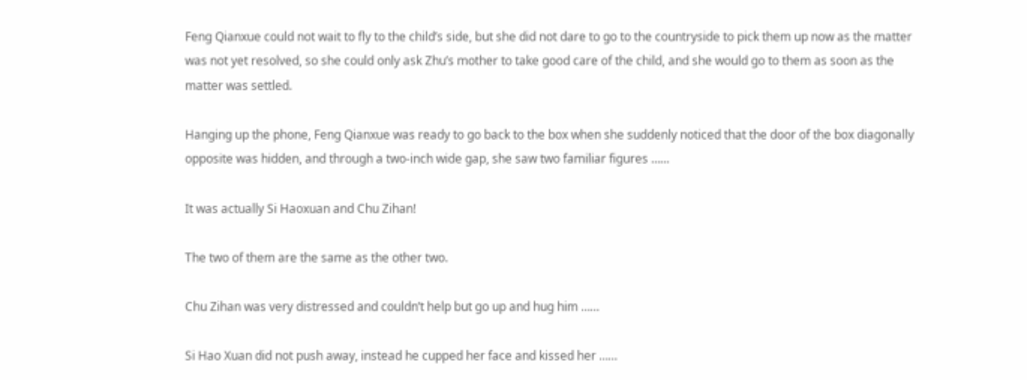Feng Qianxue could not wait to fly to the child’s side, but she did not dare to go to the countryside to pick them up now as the matter was not yet resolved, so she could only ask Zhu’s mother to take good care of the child, and she would go to them as soon as the matter was settled.

Hanging up the phone, Feng Qianxue was ready to go back to the box when she suddenly noticed that the door of the box diagonally opposite was hidden, and through a two-inch wide gap, she saw two familiar figures ……

It was actually Si Haoxuan and Chu Zihan!

The two of them are the same as the other two.

Chu Zihan was very distressed and couldn’t help but go up and hug him ……

Si Hao Xuan did not push away, instead he cupped her face and kissed her ……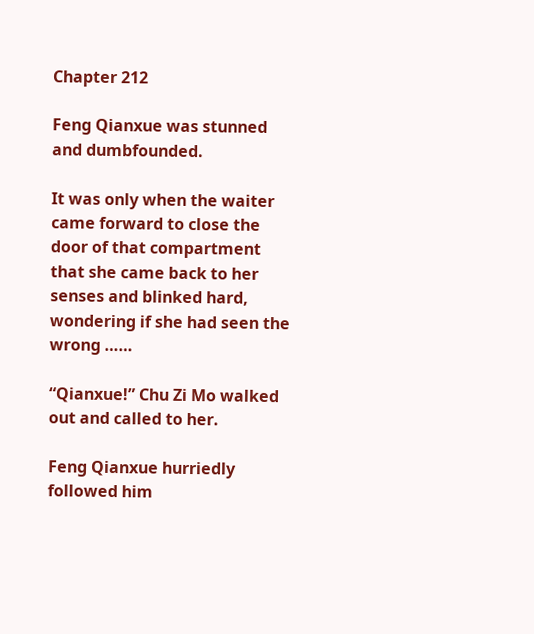Chapter 212

Feng Qianxue was stunned and dumbfounded.

It was only when the waiter came forward to close the door of that compartment that she came back to her senses and blinked hard, wondering if she had seen the wrong ……

“Qianxue!” Chu Zi Mo walked out and called to her.

Feng Qianxue hurriedly followed him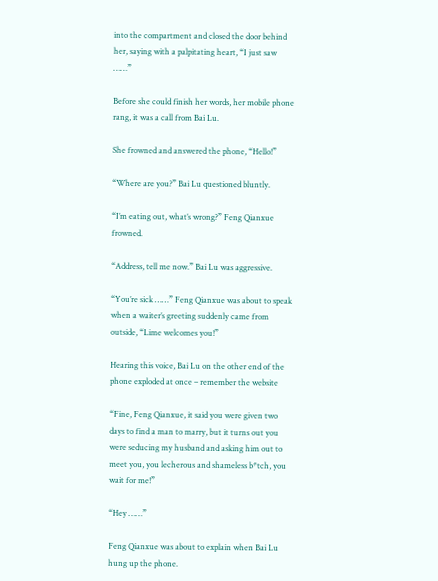into the compartment and closed the door behind her, saying with a palpitating heart, “I just saw ……”

Before she could finish her words, her mobile phone rang, it was a call from Bai Lu.

She frowned and answered the phone, “Hello!”

“Where are you?” Bai Lu questioned bluntly.

“I’m eating out, what’s wrong?” Feng Qianxue frowned.

“Address, tell me now.” Bai Lu was aggressive.

“You’re sick ……” Feng Qianxue was about to speak when a waiter’s greeting suddenly came from outside, “Lime welcomes you!”

Hearing this voice, Bai Lu on the other end of the phone exploded at once – remember the website

“Fine, Feng Qianxue, it said you were given two days to find a man to marry, but it turns out you were seducing my husband and asking him out to meet you, you lecherous and shameless b*tch, you wait for me!”

“Hey ……”

Feng Qianxue was about to explain when Bai Lu hung up the phone.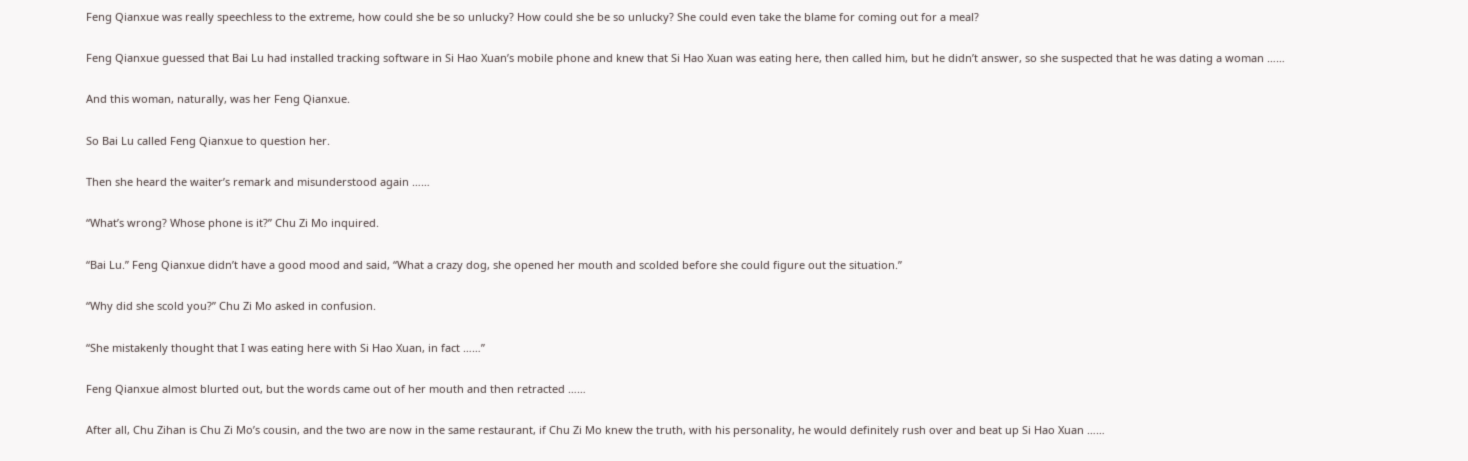Feng Qianxue was really speechless to the extreme, how could she be so unlucky? How could she be so unlucky? She could even take the blame for coming out for a meal?

Feng Qianxue guessed that Bai Lu had installed tracking software in Si Hao Xuan’s mobile phone and knew that Si Hao Xuan was eating here, then called him, but he didn’t answer, so she suspected that he was dating a woman ……

And this woman, naturally, was her Feng Qianxue.

So Bai Lu called Feng Qianxue to question her.

Then she heard the waiter’s remark and misunderstood again ……

“What’s wrong? Whose phone is it?” Chu Zi Mo inquired.

“Bai Lu.” Feng Qianxue didn’t have a good mood and said, “What a crazy dog, she opened her mouth and scolded before she could figure out the situation.”

“Why did she scold you?” Chu Zi Mo asked in confusion.

“She mistakenly thought that I was eating here with Si Hao Xuan, in fact ……”

Feng Qianxue almost blurted out, but the words came out of her mouth and then retracted ……

After all, Chu Zihan is Chu Zi Mo’s cousin, and the two are now in the same restaurant, if Chu Zi Mo knew the truth, with his personality, he would definitely rush over and beat up Si Hao Xuan ……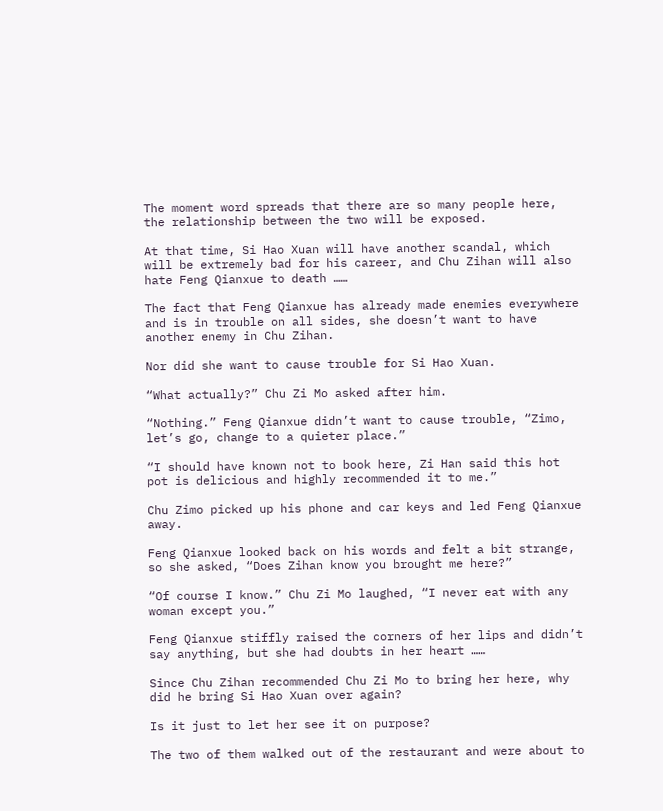The moment word spreads that there are so many people here, the relationship between the two will be exposed.

At that time, Si Hao Xuan will have another scandal, which will be extremely bad for his career, and Chu Zihan will also hate Feng Qianxue to death ……

The fact that Feng Qianxue has already made enemies everywhere and is in trouble on all sides, she doesn’t want to have another enemy in Chu Zihan.

Nor did she want to cause trouble for Si Hao Xuan.

“What actually?” Chu Zi Mo asked after him.

“Nothing.” Feng Qianxue didn’t want to cause trouble, “Zimo, let’s go, change to a quieter place.”

“I should have known not to book here, Zi Han said this hot pot is delicious and highly recommended it to me.”

Chu Zimo picked up his phone and car keys and led Feng Qianxue away.

Feng Qianxue looked back on his words and felt a bit strange, so she asked, “Does Zihan know you brought me here?”

“Of course I know.” Chu Zi Mo laughed, “I never eat with any woman except you.”

Feng Qianxue stiffly raised the corners of her lips and didn’t say anything, but she had doubts in her heart ……

Since Chu Zihan recommended Chu Zi Mo to bring her here, why did he bring Si Hao Xuan over again?

Is it just to let her see it on purpose?

The two of them walked out of the restaurant and were about to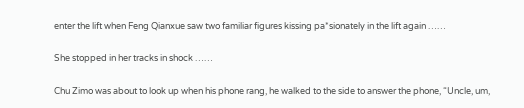enter the lift when Feng Qianxue saw two familiar figures kissing pa*sionately in the lift again ……

She stopped in her tracks in shock ……

Chu Zimo was about to look up when his phone rang, he walked to the side to answer the phone, “Uncle, um,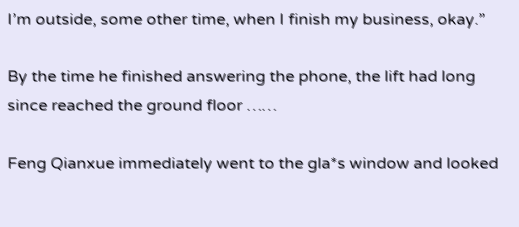I’m outside, some other time, when I finish my business, okay.”

By the time he finished answering the phone, the lift had long since reached the ground floor ……

Feng Qianxue immediately went to the gla*s window and looked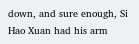down, and sure enough, Si Hao Xuan had his arm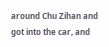around Chu Zihan and got into the car, and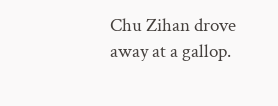Chu Zihan drove away at a gallop.